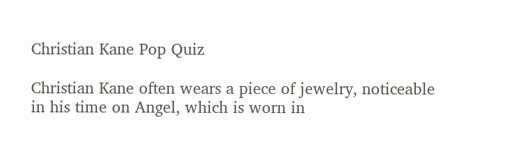Christian Kane Pop Quiz

Christian Kane often wears a piece of jewelry, noticeable in his time on Angel, which is worn in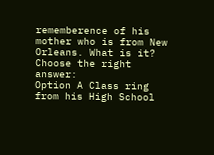rememberence of his mother who is from New Orleans. What is it?
Choose the right answer:
Option A Class ring from his High School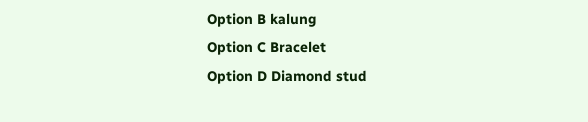Option B kalung
Option C Bracelet
Option D Diamond stud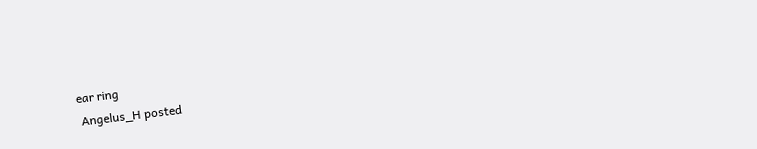ear ring
 Angelus_H posted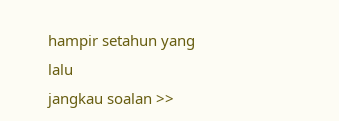hampir setahun yang lalu
jangkau soalan >>